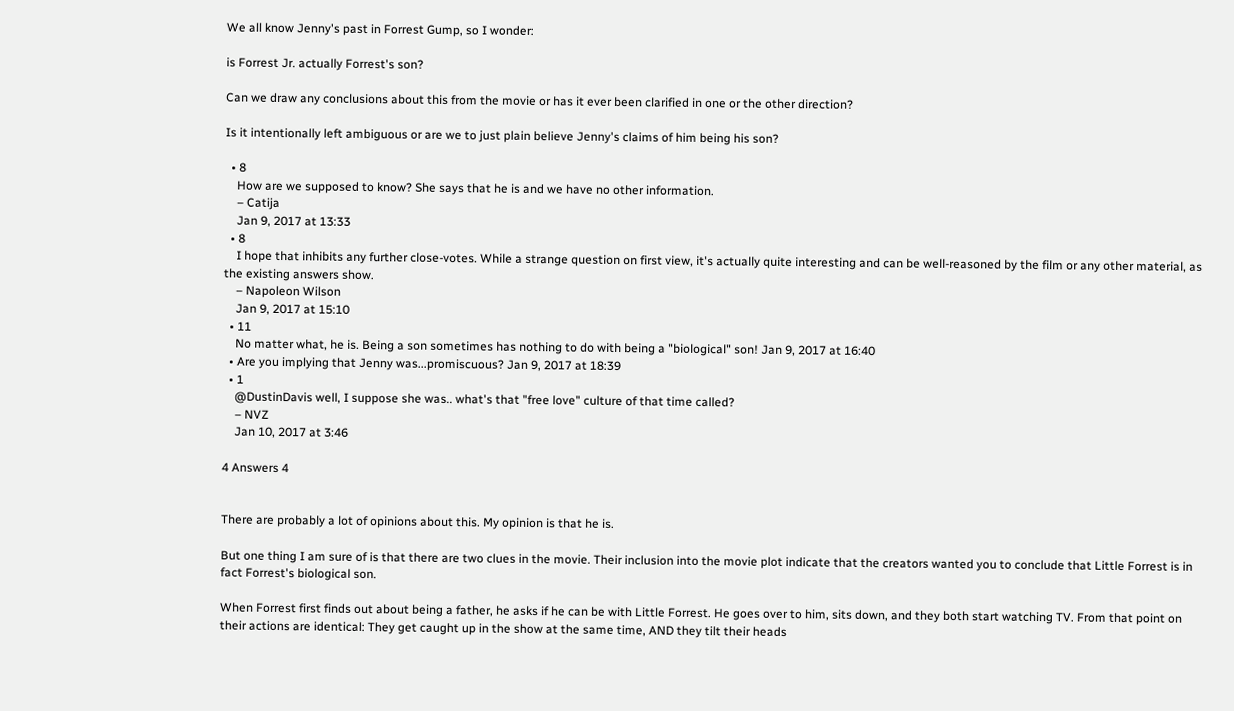We all know Jenny's past in Forrest Gump, so I wonder:

is Forrest Jr. actually Forrest's son?

Can we draw any conclusions about this from the movie or has it ever been clarified in one or the other direction?

Is it intentionally left ambiguous or are we to just plain believe Jenny's claims of him being his son?

  • 8
    How are we supposed to know? She says that he is and we have no other information.
    – Catija
    Jan 9, 2017 at 13:33
  • 8
    I hope that inhibits any further close-votes. While a strange question on first view, it's actually quite interesting and can be well-reasoned by the film or any other material, as the existing answers show.
    – Napoleon Wilson
    Jan 9, 2017 at 15:10
  • 11
    No matter what, he is. Being a son sometimes has nothing to do with being a "biological" son! Jan 9, 2017 at 16:40
  • Are you implying that Jenny was...promiscuous? Jan 9, 2017 at 18:39
  • 1
    @DustinDavis well, I suppose she was.. what's that "free love" culture of that time called?
    – NVZ
    Jan 10, 2017 at 3:46

4 Answers 4


There are probably a lot of opinions about this. My opinion is that he is.

But one thing I am sure of is that there are two clues in the movie. Their inclusion into the movie plot indicate that the creators wanted you to conclude that Little Forrest is in fact Forrest's biological son.

When Forrest first finds out about being a father, he asks if he can be with Little Forrest. He goes over to him, sits down, and they both start watching TV. From that point on their actions are identical: They get caught up in the show at the same time, AND they tilt their heads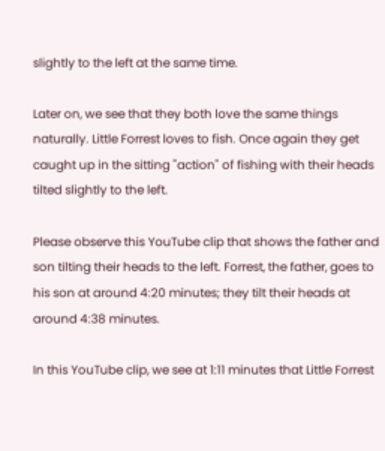slightly to the left at the same time.

Later on, we see that they both love the same things naturally. Little Forrest loves to fish. Once again they get caught up in the sitting "action" of fishing with their heads tilted slightly to the left.

Please observe this YouTube clip that shows the father and son tilting their heads to the left. Forrest, the father, goes to his son at around 4:20 minutes; they tilt their heads at around 4:38 minutes.

In this YouTube clip, we see at 1:11 minutes that Little Forrest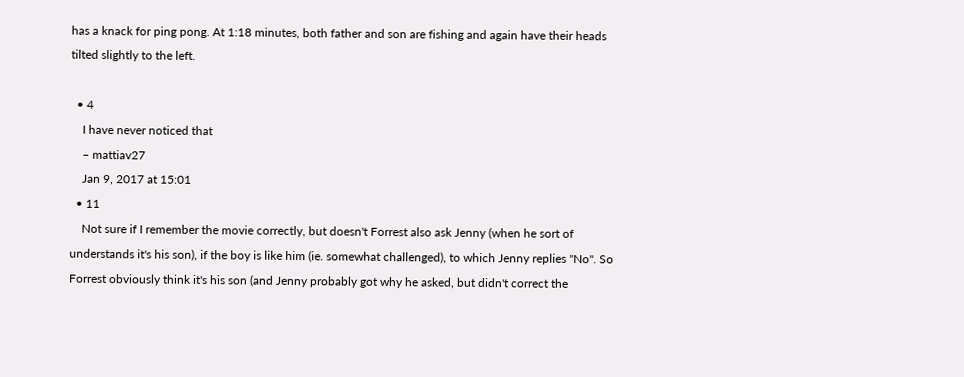has a knack for ping pong. At 1:18 minutes, both father and son are fishing and again have their heads tilted slightly to the left.

  • 4
    I have never noticed that
    – mattiav27
    Jan 9, 2017 at 15:01
  • 11
    Not sure if I remember the movie correctly, but doesn't Forrest also ask Jenny (when he sort of understands it's his son), if the boy is like him (ie. somewhat challenged), to which Jenny replies "No". So Forrest obviously think it's his son (and Jenny probably got why he asked, but didn't correct the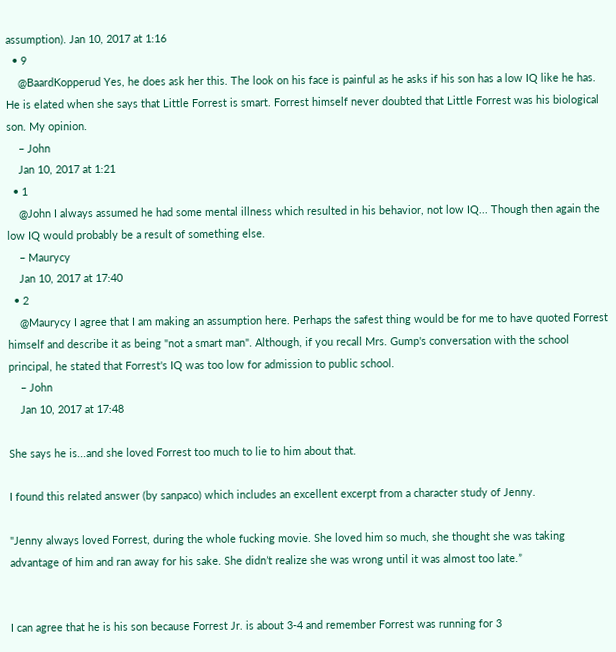assumption). Jan 10, 2017 at 1:16
  • 9
    @BaardKopperud Yes, he does ask her this. The look on his face is painful as he asks if his son has a low IQ like he has. He is elated when she says that Little Forrest is smart. Forrest himself never doubted that Little Forrest was his biological son. My opinion.
    – John
    Jan 10, 2017 at 1:21
  • 1
    @John I always assumed he had some mental illness which resulted in his behavior, not low IQ... Though then again the low IQ would probably be a result of something else.
    – Maurycy
    Jan 10, 2017 at 17:40
  • 2
    @Maurycy I agree that I am making an assumption here. Perhaps the safest thing would be for me to have quoted Forrest himself and describe it as being "not a smart man". Although, if you recall Mrs. Gump's conversation with the school principal, he stated that Forrest's IQ was too low for admission to public school.
    – John
    Jan 10, 2017 at 17:48

She says he is...and she loved Forrest too much to lie to him about that.

I found this related answer (by sanpaco) which includes an excellent excerpt from a character study of Jenny.

"Jenny always loved Forrest, during the whole fucking movie. She loved him so much, she thought she was taking advantage of him and ran away for his sake. She didn’t realize she was wrong until it was almost too late.”


I can agree that he is his son because Forrest Jr. is about 3-4 and remember Forrest was running for 3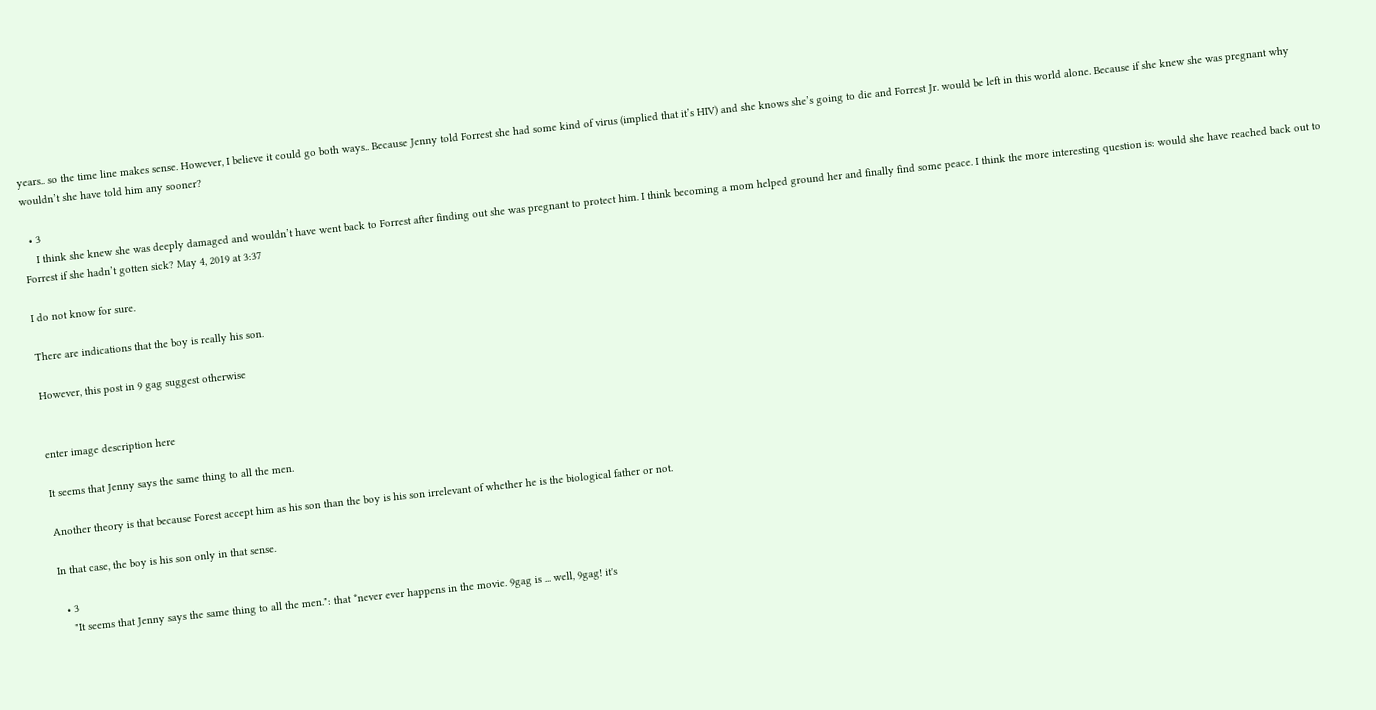years.. so the time line makes sense. However, I believe it could go both ways.. Because Jenny told Forrest she had some kind of virus (implied that it’s HIV) and she knows she’s going to die and Forrest Jr. would be left in this world alone. Because if she knew she was pregnant why wouldn’t she have told him any sooner?

  • 3
    I think she knew she was deeply damaged and wouldn’t have went back to Forrest after finding out she was pregnant to protect him. I think becoming a mom helped ground her and finally find some peace. I think the more interesting question is: would she have reached back out to Forrest if she hadn’t gotten sick? May 4, 2019 at 3:37

I do not know for sure.

There are indications that the boy is really his son.

However, this post in 9 gag suggest otherwise


enter image description here

It seems that Jenny says the same thing to all the men.

Another theory is that because Forest accept him as his son than the boy is his son irrelevant of whether he is the biological father or not.

In that case, the boy is his son only in that sense.

  • 3
    "It seems that Jenny says the same thing to all the men.": that *never ever happens in the movie. 9gag is ... well, 9gag! it's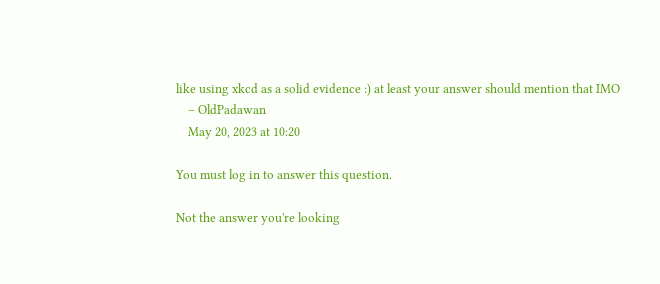like using xkcd as a solid evidence :) at least your answer should mention that IMO
    – OldPadawan
    May 20, 2023 at 10:20

You must log in to answer this question.

Not the answer you're looking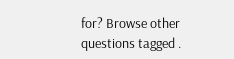for? Browse other questions tagged .